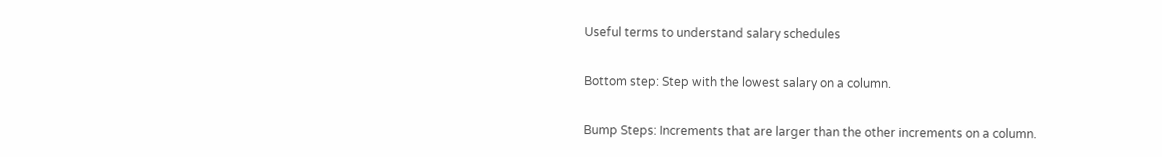Useful terms to understand salary schedules

Bottom step: Step with the lowest salary on a column.

Bump Steps: Increments that are larger than the other increments on a column.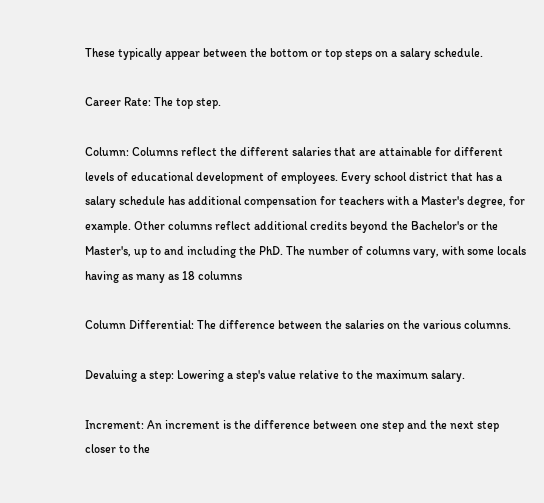These typically appear between the bottom or top steps on a salary schedule.

Career Rate: The top step.

Column: Columns reflect the different salaries that are attainable for different levels of educational development of employees. Every school district that has a salary schedule has additional compensation for teachers with a Master's degree, for example. Other columns reflect additional credits beyond the Bachelor's or the Master's, up to and including the PhD. The number of columns vary, with some locals having as many as 18 columns

Column Differential: The difference between the salaries on the various columns.

Devaluing a step: Lowering a step's value relative to the maximum salary.

Increment: An increment is the difference between one step and the next step closer to the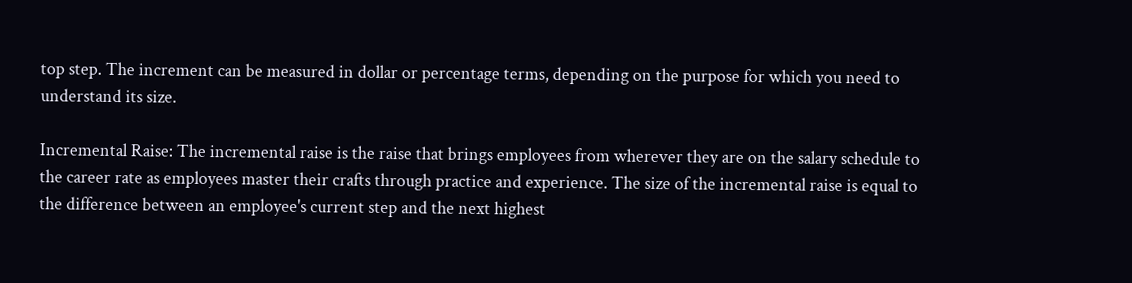top step. The increment can be measured in dollar or percentage terms, depending on the purpose for which you need to understand its size.

Incremental Raise: The incremental raise is the raise that brings employees from wherever they are on the salary schedule to the career rate as employees master their crafts through practice and experience. The size of the incremental raise is equal to the difference between an employee's current step and the next highest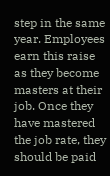step in the same year. Employees earn this raise as they become masters at their job. Once they have mastered the job rate, they should be paid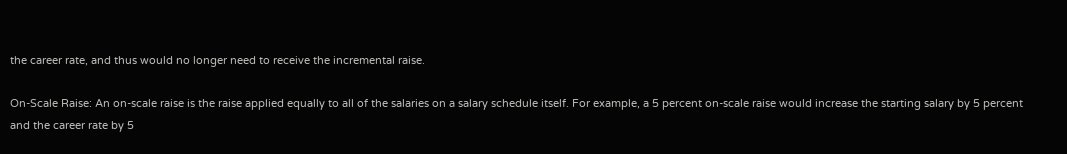the career rate, and thus would no longer need to receive the incremental raise.

On-Scale Raise: An on-scale raise is the raise applied equally to all of the salaries on a salary schedule itself. For example, a 5 percent on-scale raise would increase the starting salary by 5 percent and the career rate by 5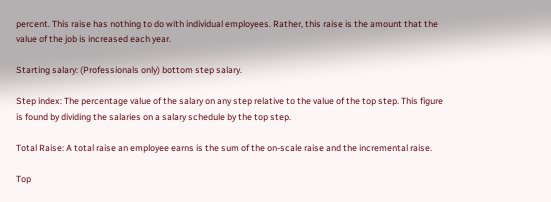percent. This raise has nothing to do with individual employees. Rather, this raise is the amount that the value of the job is increased each year.

Starting salary: (Professionals only) bottom step salary.

Step index: The percentage value of the salary on any step relative to the value of the top step. This figure is found by dividing the salaries on a salary schedule by the top step.

Total Raise: A total raise an employee earns is the sum of the on-scale raise and the incremental raise.

Top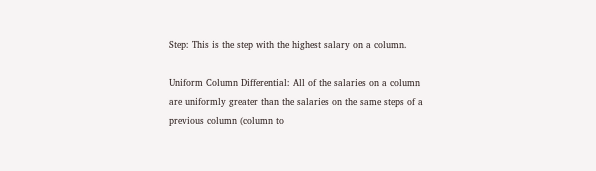Step: This is the step with the highest salary on a column.

Uniform Column Differential: All of the salaries on a column are uniformly greater than the salaries on the same steps of a previous column (column to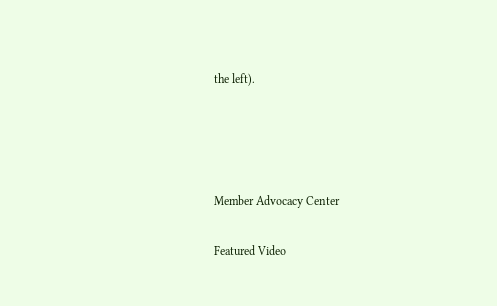the left).




Member Advocacy Center

Featured Video